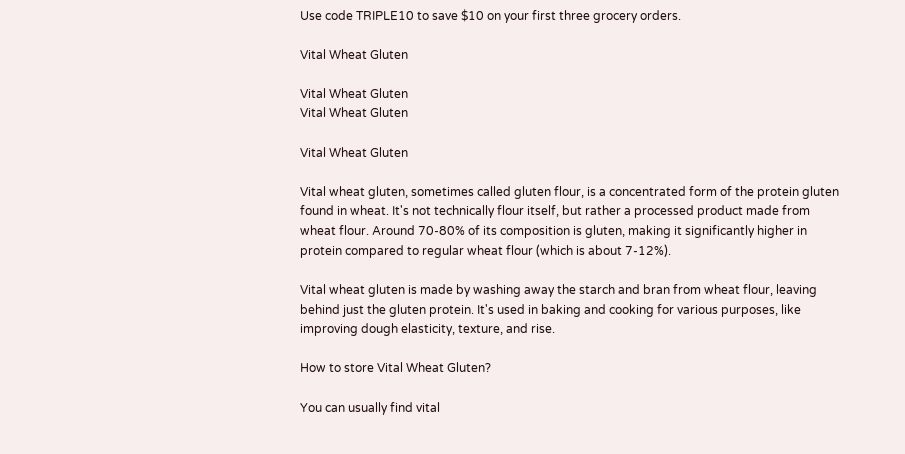Use code TRIPLE10 to save $10 on your first three grocery orders.

Vital Wheat Gluten

Vital Wheat Gluten
Vital Wheat Gluten

Vital Wheat Gluten

Vital wheat gluten, sometimes called gluten flour, is a concentrated form of the protein gluten found in wheat. It's not technically flour itself, but rather a processed product made from wheat flour. Around 70-80% of its composition is gluten, making it significantly higher in protein compared to regular wheat flour (which is about 7-12%).

Vital wheat gluten is made by washing away the starch and bran from wheat flour, leaving behind just the gluten protein. It's used in baking and cooking for various purposes, like improving dough elasticity, texture, and rise.

How to store Vital Wheat Gluten?

You can usually find vital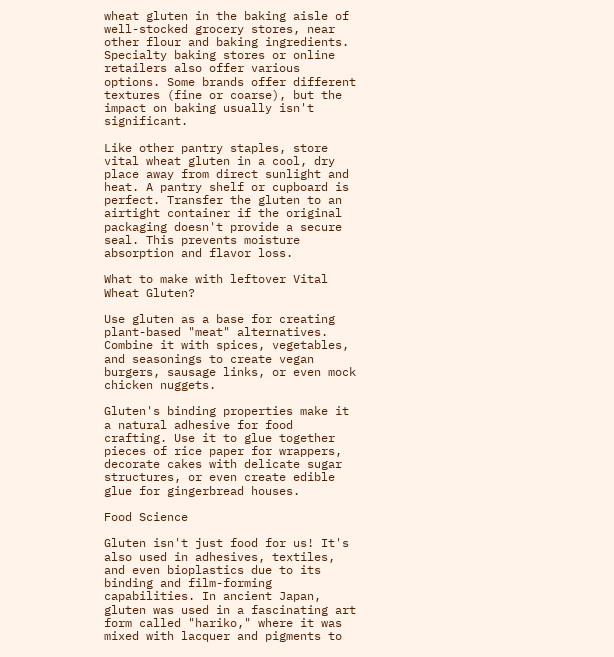wheat gluten in the baking aisle of well-stocked grocery stores, near other flour and baking ingredients. Specialty baking stores or online retailers also offer various options. Some brands offer different textures (fine or coarse), but the impact on baking usually isn't significant.

Like other pantry staples, store vital wheat gluten in a cool, dry place away from direct sunlight and heat. A pantry shelf or cupboard is perfect. Transfer the gluten to an airtight container if the original packaging doesn't provide a secure seal. This prevents moisture absorption and flavor loss.

What to make with leftover Vital Wheat Gluten?

Use gluten as a base for creating plant-based "meat" alternatives. Combine it with spices, vegetables, and seasonings to create vegan burgers, sausage links, or even mock chicken nuggets.

Gluten's binding properties make it a natural adhesive for food crafting. Use it to glue together pieces of rice paper for wrappers, decorate cakes with delicate sugar structures, or even create edible glue for gingerbread houses.

Food Science

Gluten isn't just food for us! It's also used in adhesives, textiles, and even bioplastics due to its binding and film-forming capabilities. In ancient Japan, gluten was used in a fascinating art form called "hariko," where it was mixed with lacquer and pigments to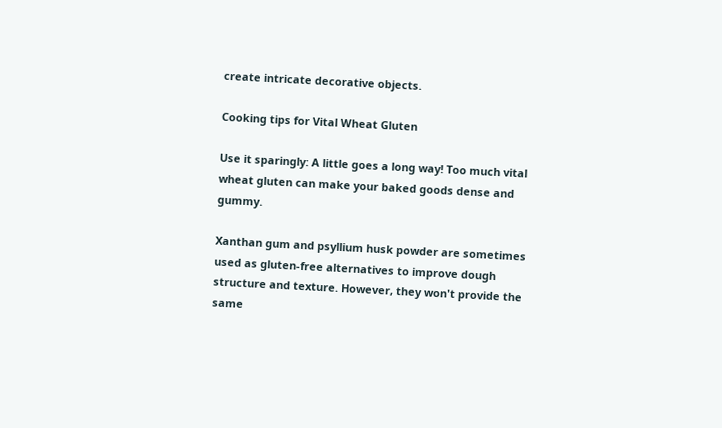create intricate decorative objects.

Cooking tips for Vital Wheat Gluten

Use it sparingly: A little goes a long way! Too much vital wheat gluten can make your baked goods dense and gummy.

Xanthan gum and psyllium husk powder are sometimes used as gluten-free alternatives to improve dough structure and texture. However, they won't provide the same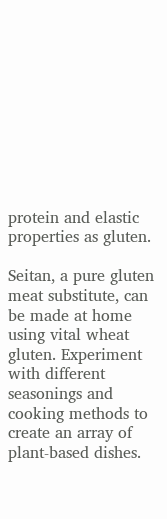protein and elastic properties as gluten.

Seitan, a pure gluten meat substitute, can be made at home using vital wheat gluten. Experiment with different seasonings and cooking methods to create an array of plant-based dishes.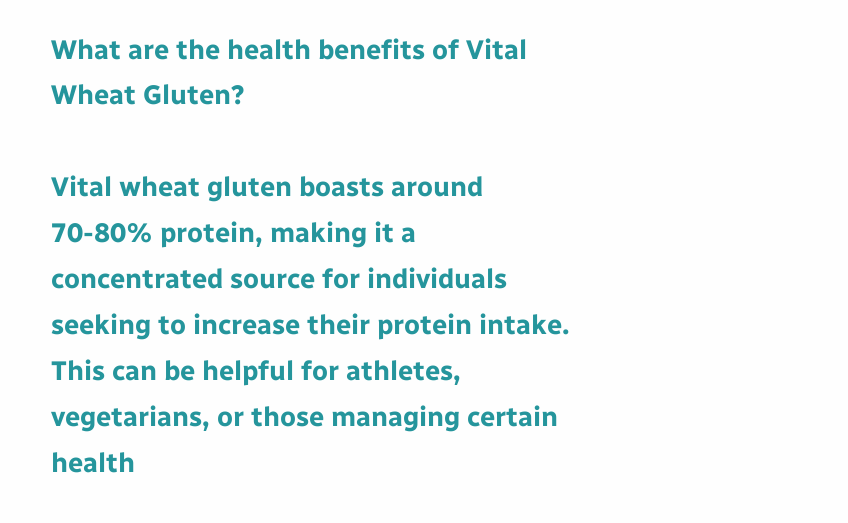What are the health benefits of Vital Wheat Gluten?

Vital wheat gluten boasts around 70-80% protein, making it a concentrated source for individuals seeking to increase their protein intake. This can be helpful for athletes, vegetarians, or those managing certain health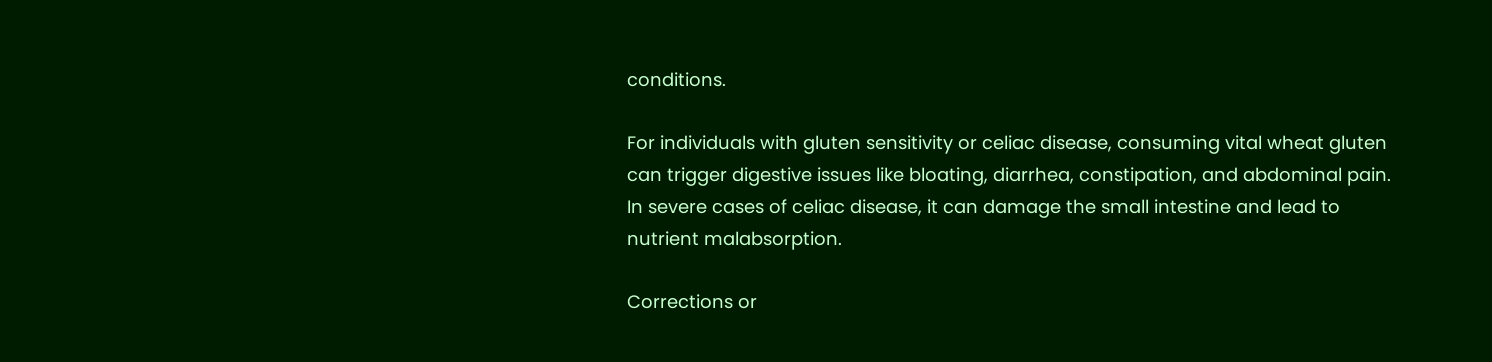conditions.

For individuals with gluten sensitivity or celiac disease, consuming vital wheat gluten can trigger digestive issues like bloating, diarrhea, constipation, and abdominal pain. In severe cases of celiac disease, it can damage the small intestine and lead to nutrient malabsorption.

Corrections or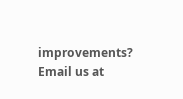improvements? Email us at